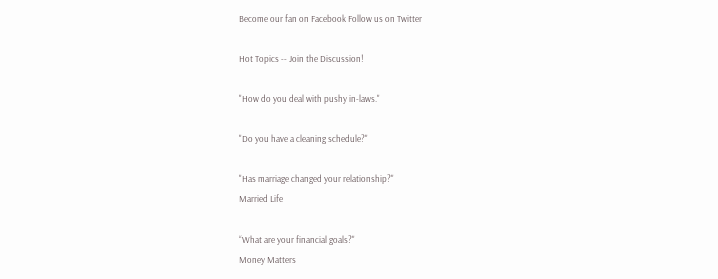Become our fan on Facebook Follow us on Twitter

Hot Topics -- Join the Discussion!

"How do you deal with pushy in-laws."

"Do you have a cleaning schedule?"

"Has marriage changed your relationship?"
Married Life

“What are your financial goals?"
Money Matters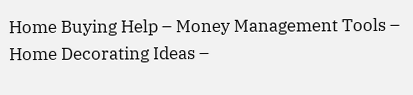Home Buying Help – Money Management Tools – Home Decorating Ideas –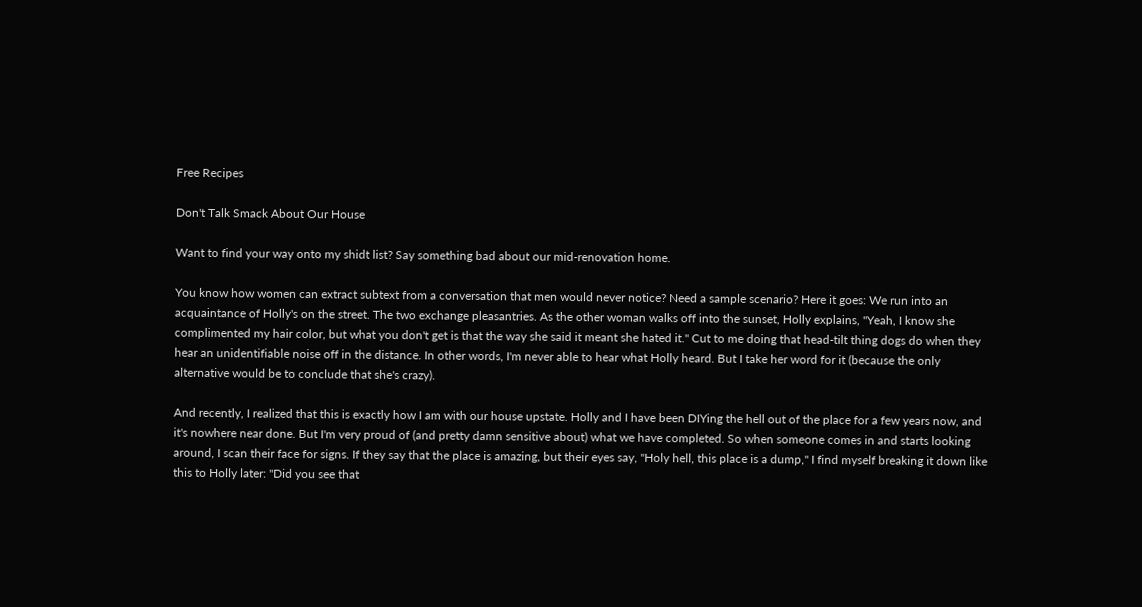Free Recipes

Don't Talk Smack About Our House

Want to find your way onto my shidt list? Say something bad about our mid-renovation home.

You know how women can extract subtext from a conversation that men would never notice? Need a sample scenario? Here it goes: We run into an acquaintance of Holly's on the street. The two exchange pleasantries. As the other woman walks off into the sunset, Holly explains, "Yeah, I know she complimented my hair color, but what you don't get is that the way she said it meant she hated it." Cut to me doing that head-tilt thing dogs do when they hear an unidentifiable noise off in the distance. In other words, I'm never able to hear what Holly heard. But I take her word for it (because the only alternative would be to conclude that she's crazy).

And recently, I realized that this is exactly how I am with our house upstate. Holly and I have been DIYing the hell out of the place for a few years now, and it's nowhere near done. But I'm very proud of (and pretty damn sensitive about) what we have completed. So when someone comes in and starts looking around, I scan their face for signs. If they say that the place is amazing, but their eyes say, "Holy hell, this place is a dump," I find myself breaking it down like this to Holly later: "Did you see that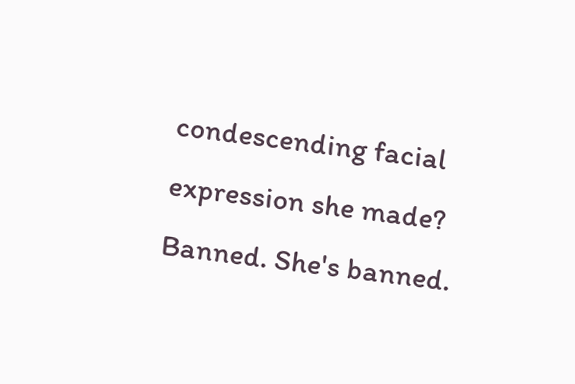condescending facial expression she made? Banned. She's banned.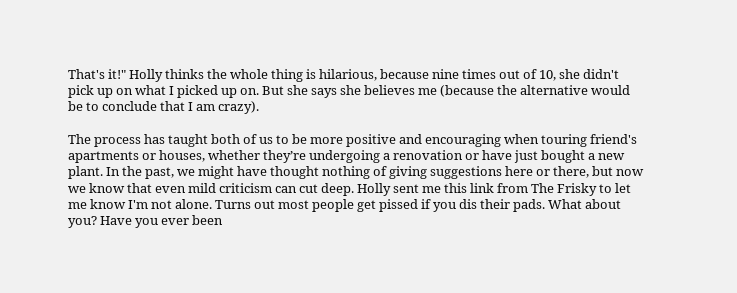That's it!" Holly thinks the whole thing is hilarious, because nine times out of 10, she didn't pick up on what I picked up on. But she says she believes me (because the alternative would be to conclude that I am crazy).

The process has taught both of us to be more positive and encouraging when touring friend's apartments or houses, whether they’re undergoing a renovation or have just bought a new plant. In the past, we might have thought nothing of giving suggestions here or there, but now we know that even mild criticism can cut deep. Holly sent me this link from The Frisky to let me know I'm not alone. Turns out most people get pissed if you dis their pads. What about you? Have you ever been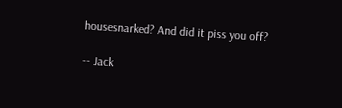housesnarked? And did it piss you off?

-- Jack